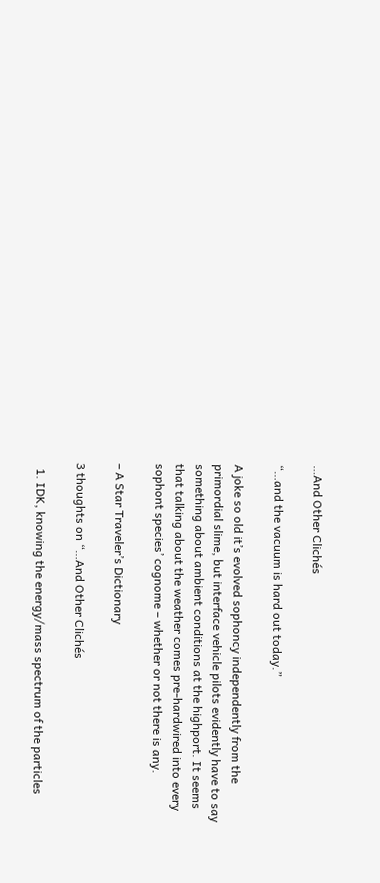…And Other Clichés

“…and the vacuum is hard out today.”

A joke so old it’s evolved sophoncy independently from the primordial slime, but interface vehicle pilots evidently have to say something about ambient conditions at the highport. It seems that talking about the weather comes pre-hardwired into every sophont species’ cognome – whether or not there is any.

– A Star Traveler’s Dictionary

3 thoughts on “…And Other Clichés

  1. IDK, knowing the energy/mass spectrum of the particles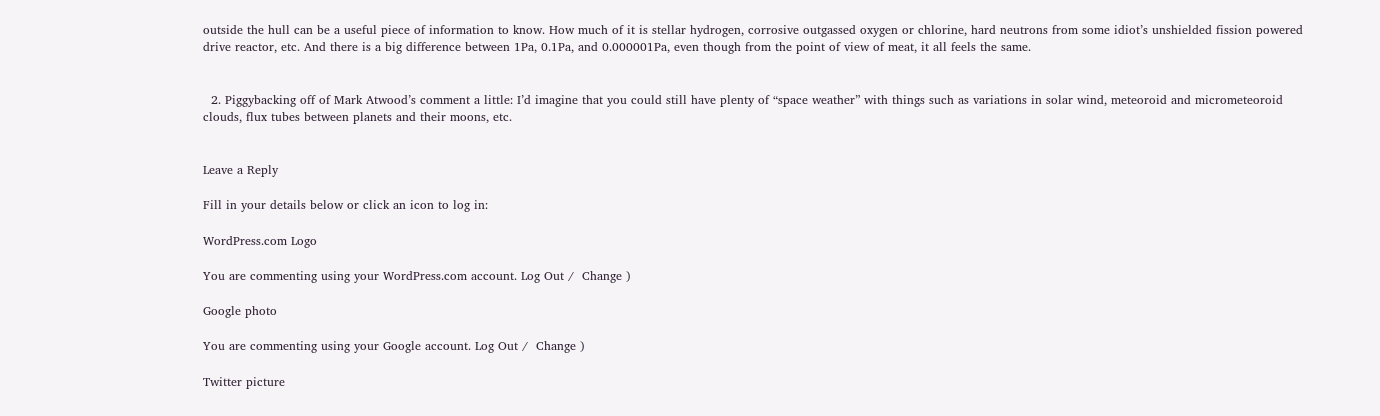outside the hull can be a useful piece of information to know. How much of it is stellar hydrogen, corrosive outgassed oxygen or chlorine, hard neutrons from some idiot’s unshielded fission powered drive reactor, etc. And there is a big difference between 1Pa, 0.1Pa, and 0.000001Pa, even though from the point of view of meat, it all feels the same.


  2. Piggybacking off of Mark Atwood’s comment a little: I’d imagine that you could still have plenty of “space weather” with things such as variations in solar wind, meteoroid and micrometeoroid clouds, flux tubes between planets and their moons, etc.


Leave a Reply

Fill in your details below or click an icon to log in:

WordPress.com Logo

You are commenting using your WordPress.com account. Log Out /  Change )

Google photo

You are commenting using your Google account. Log Out /  Change )

Twitter picture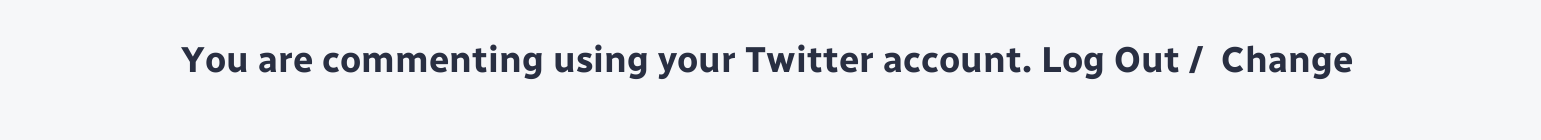You are commenting using your Twitter account. Log Out /  Change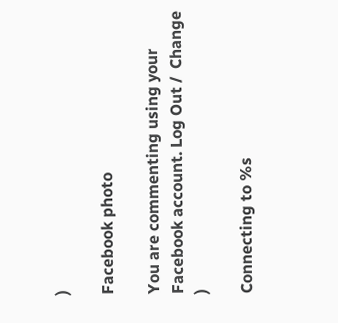)

Facebook photo

You are commenting using your Facebook account. Log Out /  Change )

Connecting to %s